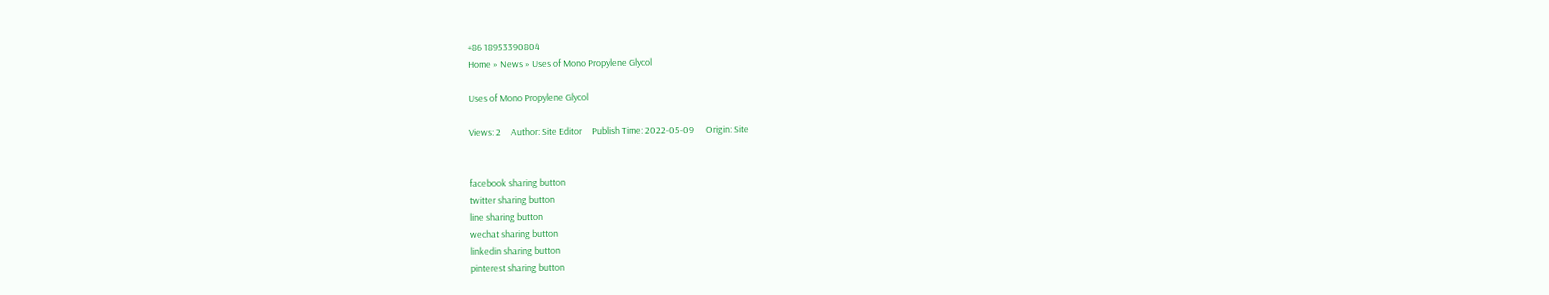+86 18953390804
Home » News » Uses of Mono Propylene Glycol

Uses of Mono Propylene Glycol

Views: 2     Author: Site Editor     Publish Time: 2022-05-09      Origin: Site


facebook sharing button
twitter sharing button
line sharing button
wechat sharing button
linkedin sharing button
pinterest sharing button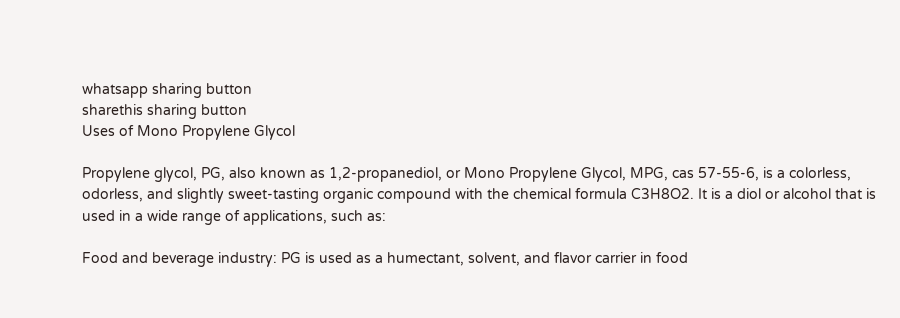whatsapp sharing button
sharethis sharing button
Uses of Mono Propylene Glycol

Propylene glycol, PG, also known as 1,2-propanediol, or Mono Propylene Glycol, MPG, cas 57-55-6, is a colorless, odorless, and slightly sweet-tasting organic compound with the chemical formula C3H8O2. It is a diol or alcohol that is used in a wide range of applications, such as:

Food and beverage industry: PG is used as a humectant, solvent, and flavor carrier in food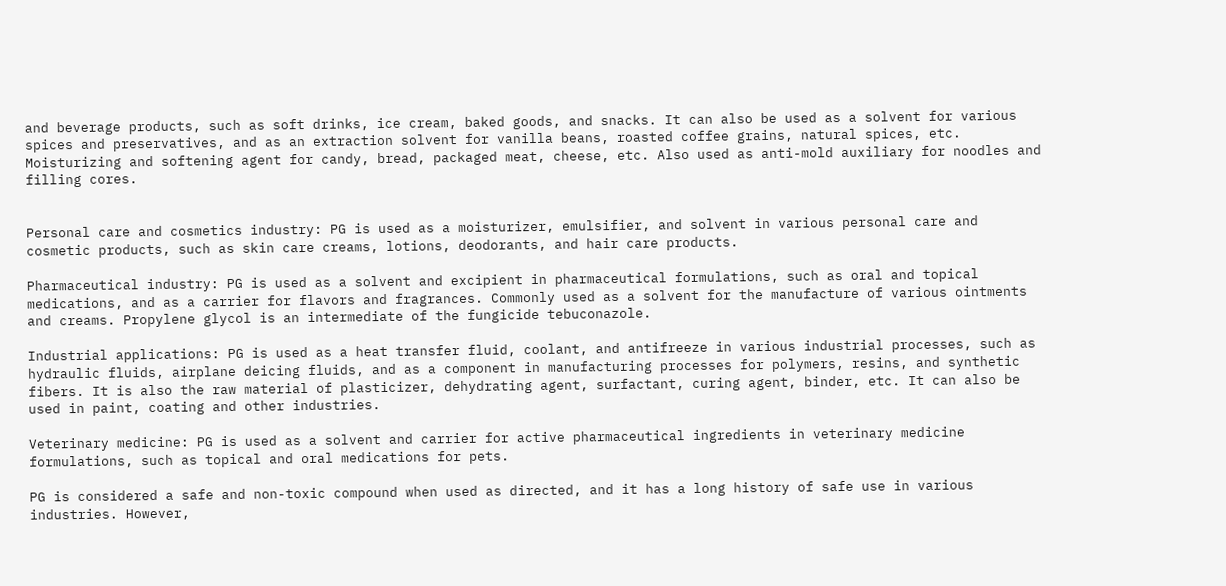and beverage products, such as soft drinks, ice cream, baked goods, and snacks. It can also be used as a solvent for various spices and preservatives, and as an extraction solvent for vanilla beans, roasted coffee grains, natural spices, etc. Moisturizing and softening agent for candy, bread, packaged meat, cheese, etc. Also used as anti-mold auxiliary for noodles and filling cores.


Personal care and cosmetics industry: PG is used as a moisturizer, emulsifier, and solvent in various personal care and cosmetic products, such as skin care creams, lotions, deodorants, and hair care products.

Pharmaceutical industry: PG is used as a solvent and excipient in pharmaceutical formulations, such as oral and topical medications, and as a carrier for flavors and fragrances. Commonly used as a solvent for the manufacture of various ointments and creams. Propylene glycol is an intermediate of the fungicide tebuconazole.

Industrial applications: PG is used as a heat transfer fluid, coolant, and antifreeze in various industrial processes, such as hydraulic fluids, airplane deicing fluids, and as a component in manufacturing processes for polymers, resins, and synthetic fibers. It is also the raw material of plasticizer, dehydrating agent, surfactant, curing agent, binder, etc. It can also be used in paint, coating and other industries.

Veterinary medicine: PG is used as a solvent and carrier for active pharmaceutical ingredients in veterinary medicine formulations, such as topical and oral medications for pets.

PG is considered a safe and non-toxic compound when used as directed, and it has a long history of safe use in various industries. However,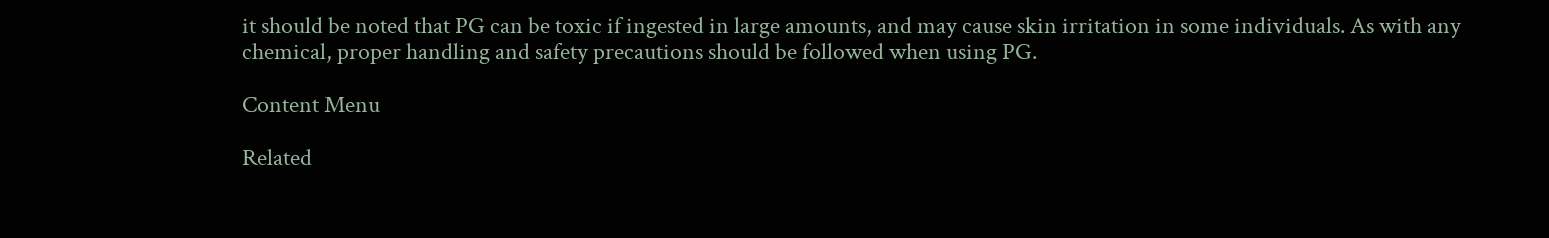it should be noted that PG can be toxic if ingested in large amounts, and may cause skin irritation in some individuals. As with any chemical, proper handling and safety precautions should be followed when using PG.

Content Menu

Related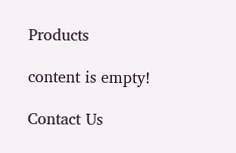Products

content is empty!

Contact Us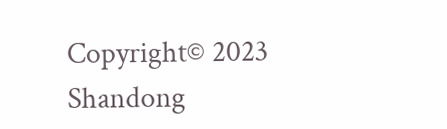Copyright© 2023 Shandong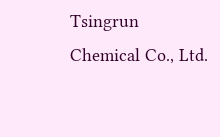Tsingrun Chemical Co., Ltd.